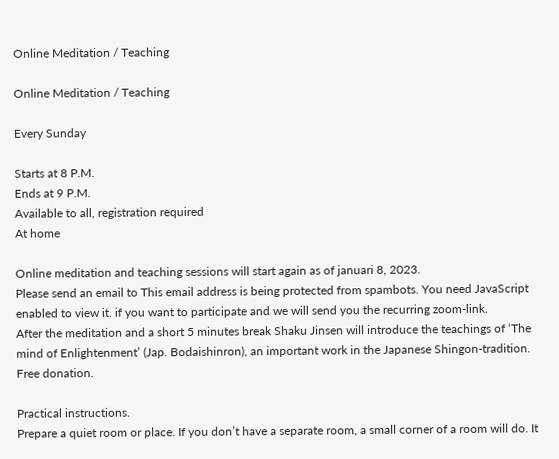Online Meditation / Teaching

Online Meditation / Teaching

Every Sunday

Starts at 8 P.M.
Ends at 9 P.M.
Available to all, registration required
At home

Online meditation and teaching sessions will start again as of januari 8, 2023.
Please send an email to This email address is being protected from spambots. You need JavaScript enabled to view it. if you want to participate and we will send you the recurring zoom-link.
After the meditation and a short 5 minutes break Shaku Jinsen will introduce the teachings of ‘The mind of Enlightenment’ (Jap. Bodaishinron), an important work in the Japanese Shingon-tradition.
Free donation.

Practical instructions.
Prepare a quiet room or place. If you don’t have a separate room, a small corner of a room will do. It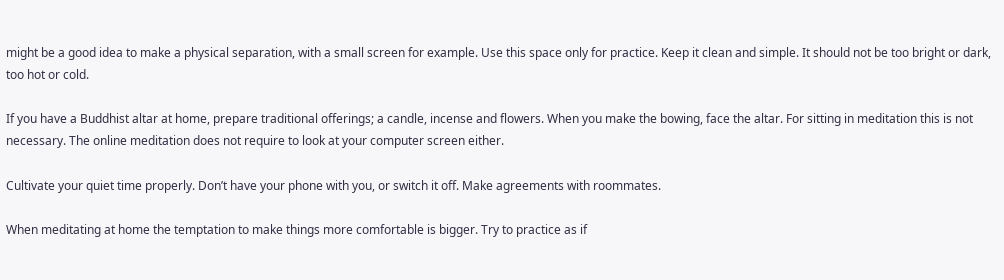might be a good idea to make a physical separation, with a small screen for example. Use this space only for practice. Keep it clean and simple. It should not be too bright or dark, too hot or cold.

If you have a Buddhist altar at home, prepare traditional offerings; a candle, incense and flowers. When you make the bowing, face the altar. For sitting in meditation this is not necessary. The online meditation does not require to look at your computer screen either.

Cultivate your quiet time properly. Don’t have your phone with you, or switch it off. Make agreements with roommates.

When meditating at home the temptation to make things more comfortable is bigger. Try to practice as if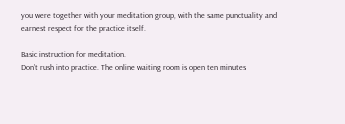you were together with your meditation group, with the same punctuality and earnest respect for the practice itself.

Basic instruction for meditation.
Don’t rush into practice. The online waiting room is open ten minutes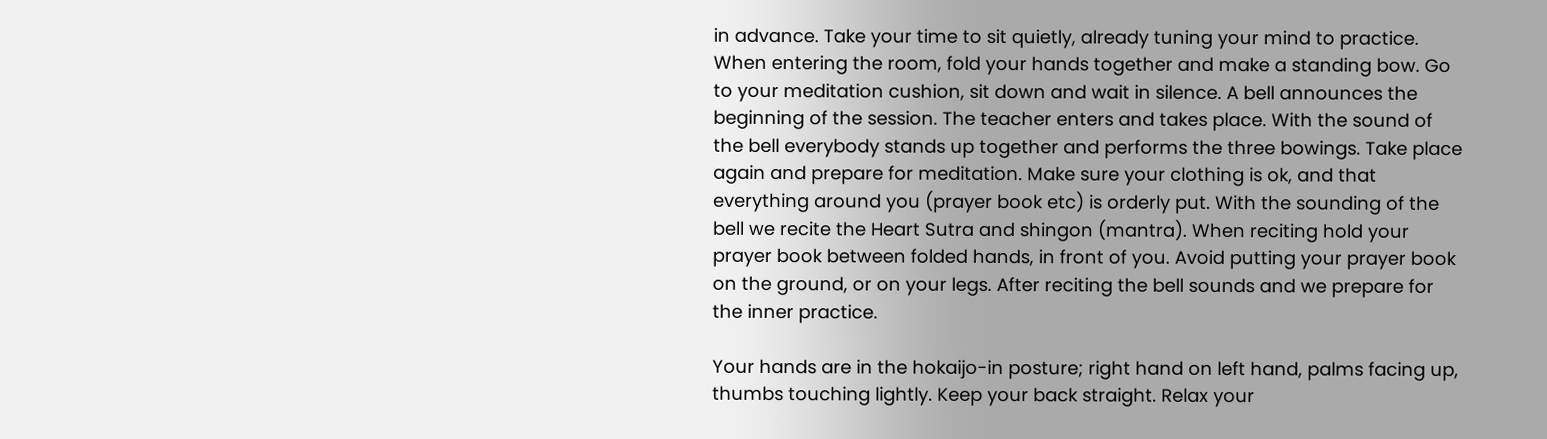in advance. Take your time to sit quietly, already tuning your mind to practice. When entering the room, fold your hands together and make a standing bow. Go to your meditation cushion, sit down and wait in silence. A bell announces the beginning of the session. The teacher enters and takes place. With the sound of the bell everybody stands up together and performs the three bowings. Take place again and prepare for meditation. Make sure your clothing is ok, and that everything around you (prayer book etc) is orderly put. With the sounding of the bell we recite the Heart Sutra and shingon (mantra). When reciting hold your prayer book between folded hands, in front of you. Avoid putting your prayer book on the ground, or on your legs. After reciting the bell sounds and we prepare for the inner practice.

Your hands are in the hokaijo-in posture; right hand on left hand, palms facing up, thumbs touching lightly. Keep your back straight. Relax your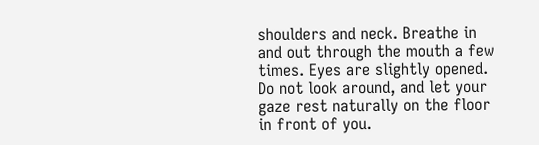shoulders and neck. Breathe in and out through the mouth a few times. Eyes are slightly opened. Do not look around, and let your gaze rest naturally on the floor in front of you.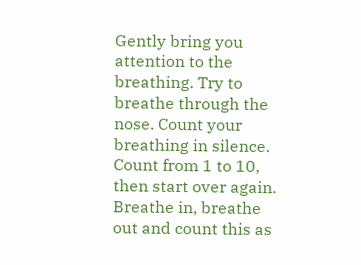Gently bring you attention to the breathing. Try to breathe through the nose. Count your breathing in silence. Count from 1 to 10, then start over again. Breathe in, breathe out and count this as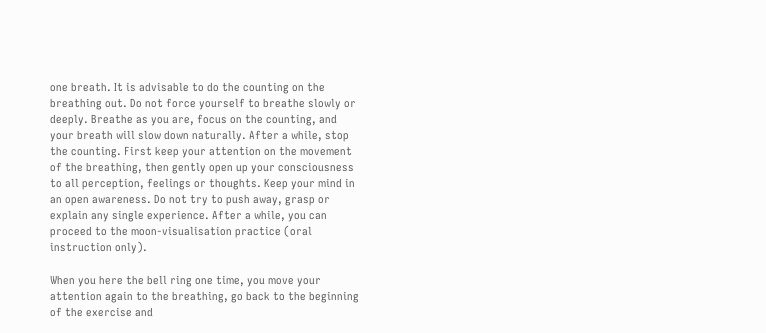one breath. It is advisable to do the counting on the breathing out. Do not force yourself to breathe slowly or deeply. Breathe as you are, focus on the counting, and your breath will slow down naturally. After a while, stop the counting. First keep your attention on the movement of the breathing, then gently open up your consciousness to all perception, feelings or thoughts. Keep your mind in an open awareness. Do not try to push away, grasp or explain any single experience. After a while, you can proceed to the moon-visualisation practice (oral instruction only).

When you here the bell ring one time, you move your attention again to the breathing, go back to the beginning of the exercise and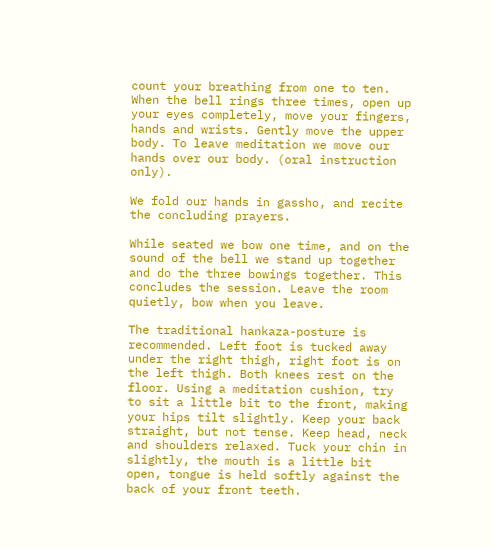count your breathing from one to ten. When the bell rings three times, open up your eyes completely, move your fingers, hands and wrists. Gently move the upper body. To leave meditation we move our hands over our body. (oral instruction only).

We fold our hands in gassho, and recite the concluding prayers.

While seated we bow one time, and on the sound of the bell we stand up together and do the three bowings together. This concludes the session. Leave the room quietly, bow when you leave.

The traditional hankaza-posture is recommended. Left foot is tucked away under the right thigh, right foot is on the left thigh. Both knees rest on the floor. Using a meditation cushion, try to sit a little bit to the front, making your hips tilt slightly. Keep your back straight, but not tense. Keep head, neck and shoulders relaxed. Tuck your chin in slightly, the mouth is a little bit open, tongue is held softly against the back of your front teeth.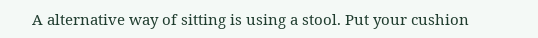A alternative way of sitting is using a stool. Put your cushion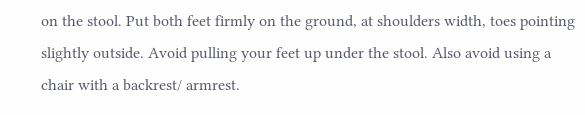on the stool. Put both feet firmly on the ground, at shoulders width, toes pointing slightly outside. Avoid pulling your feet up under the stool. Also avoid using a chair with a backrest/ armrest.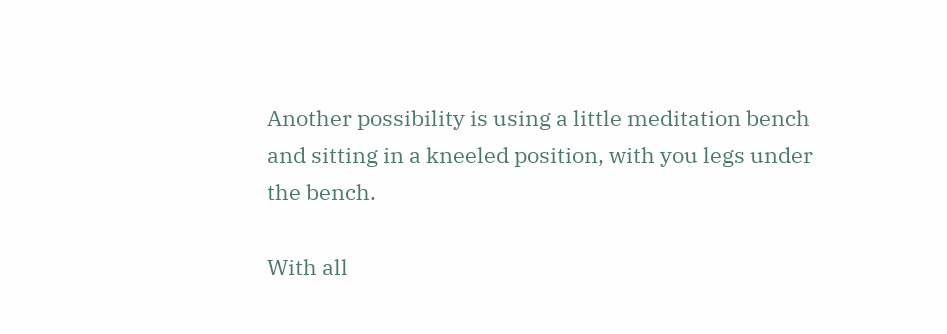Another possibility is using a little meditation bench and sitting in a kneeled position, with you legs under the bench.

With all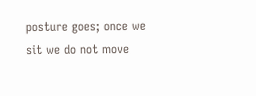posture goes; once we sit we do not move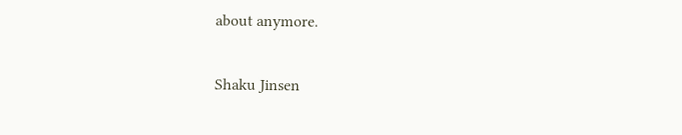about anymore.

Shaku Jinsen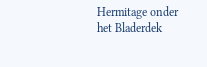Hermitage onder het Bladerdek